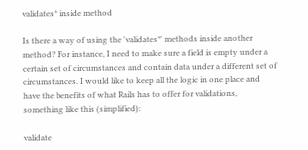validates* inside method

Is there a way of using the 'validates*' methods inside another method? For instance, I need to make sure a field is empty under a certain set of circumstances and contain data under a different set of circumstances. I would like to keep all the logic in one place and have the benefits of what Rails has to offer for validations, something like this (simplified):

validate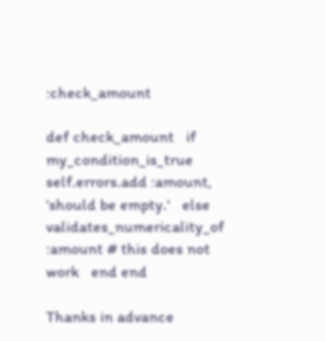:check_amount

def check_amount   if my_condition_is_true     self.errors.add :amount, 'should be empty.'   else     validates_numericality_of :amount # this does not work   end end

Thanks in advance